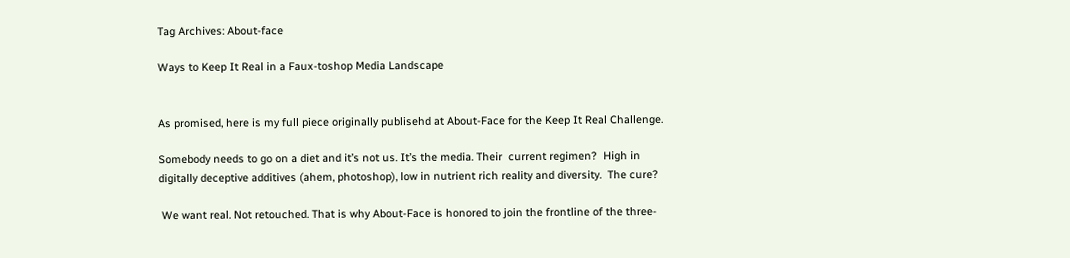Tag Archives: About-face

Ways to Keep It Real in a Faux-toshop Media Landscape


As promised, here is my full piece originally publisehd at About-Face for the Keep It Real Challenge.

Somebody needs to go on a diet and it’s not us. It’s the media. Their  current regimen?  High in digitally deceptive additives (ahem, photoshop), low in nutrient rich reality and diversity.  The cure?

 We want real. Not retouched. That is why About-Face is honored to join the frontline of the three-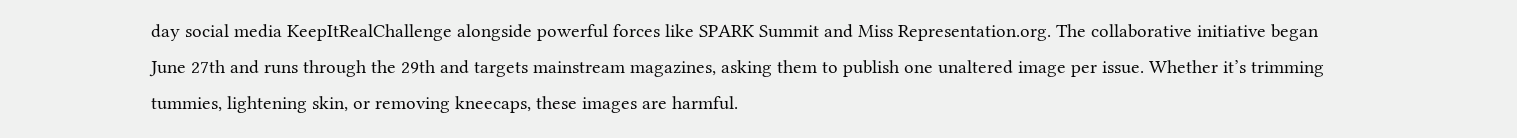day social media KeepItRealChallenge alongside powerful forces like SPARK Summit and Miss Representation.org. The collaborative initiative began June 27th and runs through the 29th and targets mainstream magazines, asking them to publish one unaltered image per issue. Whether it’s trimming tummies, lightening skin, or removing kneecaps, these images are harmful.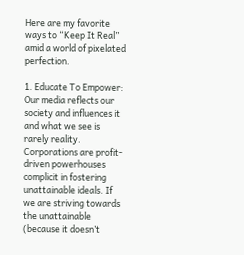Here are my favorite ways to “Keep It Real” amid a world of pixelated perfection.

1. Educate To Empower: Our media reflects our society and influences it and what we see is rarely reality. Corporations are profit-driven powerhouses complicit in fostering unattainable ideals. If we are striving towards the unattainable (because it doesn’t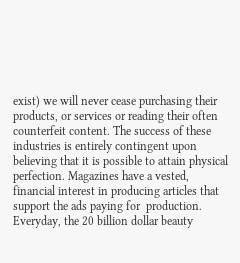exist) we will never cease purchasing their products, or services or reading their often counterfeit content. The success of these industries is entirely contingent upon believing that it is possible to attain physical perfection. Magazines have a vested, financial interest in producing articles that support the ads paying for  production.  Everyday, the 20 billion dollar beauty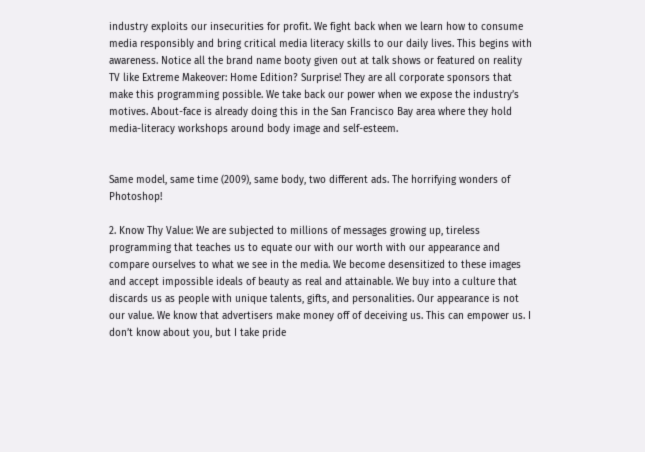industry exploits our insecurities for profit. We fight back when we learn how to consume media responsibly and bring critical media literacy skills to our daily lives. This begins with awareness. Notice all the brand name booty given out at talk shows or featured on reality TV like Extreme Makeover: Home Edition? Surprise! They are all corporate sponsors that make this programming possible. We take back our power when we expose the industry’s motives. About-face is already doing this in the San Francisco Bay area where they hold media-literacy workshops around body image and self-esteem.


Same model, same time (2009), same body, two different ads. The horrifying wonders of Photoshop!

2. Know Thy Value: We are subjected to millions of messages growing up, tireless programming that teaches us to equate our with our worth with our appearance and compare ourselves to what we see in the media. We become desensitized to these images and accept impossible ideals of beauty as real and attainable. We buy into a culture that discards us as people with unique talents, gifts, and personalities. Our appearance is not our value. We know that advertisers make money off of deceiving us. This can empower us. I don’t know about you, but I take pride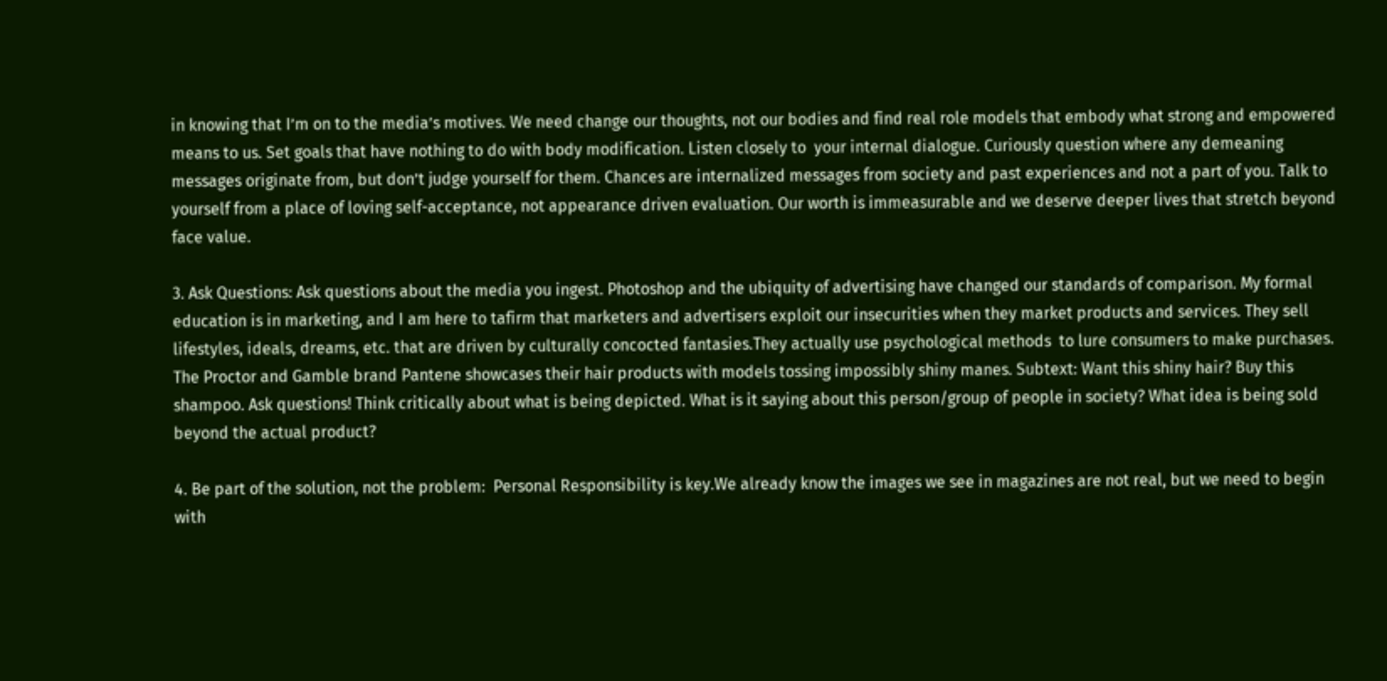in knowing that I’m on to the media’s motives. We need change our thoughts, not our bodies and find real role models that embody what strong and empowered means to us. Set goals that have nothing to do with body modification. Listen closely to  your internal dialogue. Curiously question where any demeaning messages originate from, but don’t judge yourself for them. Chances are internalized messages from society and past experiences and not a part of you. Talk to yourself from a place of loving self-acceptance, not appearance driven evaluation. Our worth is immeasurable and we deserve deeper lives that stretch beyond face value.

3. Ask Questions: Ask questions about the media you ingest. Photoshop and the ubiquity of advertising have changed our standards of comparison. My formal education is in marketing, and I am here to tafirm that marketers and advertisers exploit our insecurities when they market products and services. They sell lifestyles, ideals, dreams, etc. that are driven by culturally concocted fantasies.They actually use psychological methods  to lure consumers to make purchases. The Proctor and Gamble brand Pantene showcases their hair products with models tossing impossibly shiny manes. Subtext: Want this shiny hair? Buy this shampoo. Ask questions! Think critically about what is being depicted. What is it saying about this person/group of people in society? What idea is being sold beyond the actual product?

4. Be part of the solution, not the problem:  Personal Responsibility is key.We already know the images we see in magazines are not real, but we need to begin with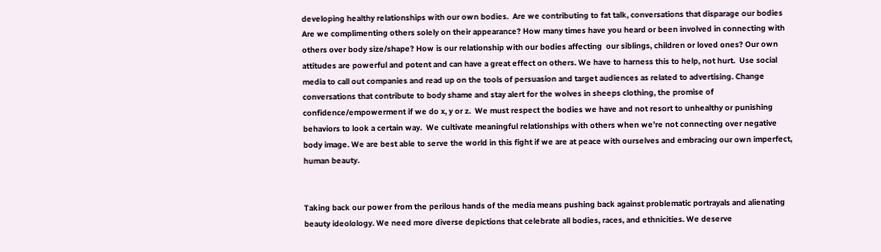developing healthy relationships with our own bodies.  Are we contributing to fat talk, conversations that disparage our bodies  Are we complimenting others solely on their appearance? How many times have you heard or been involved in connecting with others over body size/shape? How is our relationship with our bodies affecting  our siblings, children or loved ones? Our own attitudes are powerful and potent and can have a great effect on others. We have to harness this to help, not hurt.  Use social media to call out companies and read up on the tools of persuasion and target audiences as related to advertising. Change conversations that contribute to body shame and stay alert for the wolves in sheeps clothing, the promise of confidence/empowerment if we do x, y or z.  We must respect the bodies we have and not resort to unhealthy or punishing behaviors to look a certain way.  We cultivate meaningful relationships with others when we’re not connecting over negative body image. We are best able to serve the world in this fight if we are at peace with ourselves and embracing our own imperfect, human beauty.


Taking back our power from the perilous hands of the media means pushing back against problematic portrayals and alienating beauty ideolology. We need more diverse depictions that celebrate all bodies, races, and ethnicities. We deserve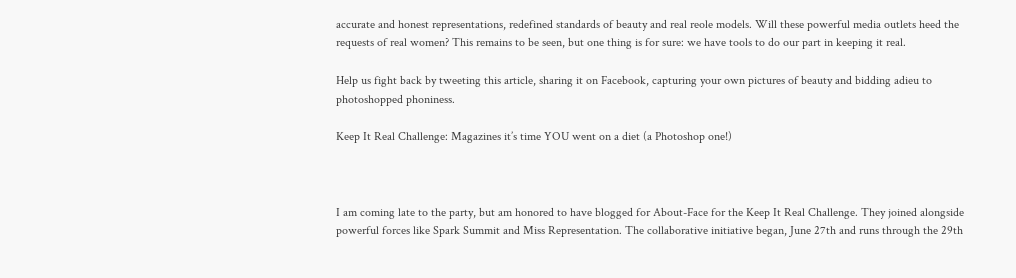accurate and honest representations, redefined standards of beauty and real reole models. Will these powerful media outlets heed the requests of real women? This remains to be seen, but one thing is for sure: we have tools to do our part in keeping it real.

Help us fight back by tweeting this article, sharing it on Facebook, capturing your own pictures of beauty and bidding adieu to photoshopped phoniness.

Keep It Real Challenge: Magazines it’s time YOU went on a diet (a Photoshop one!)



I am coming late to the party, but am honored to have blogged for About-Face for the Keep It Real Challenge. They joined alongside powerful forces like Spark Summit and Miss Representation. The collaborative initiative began, June 27th and runs through the 29th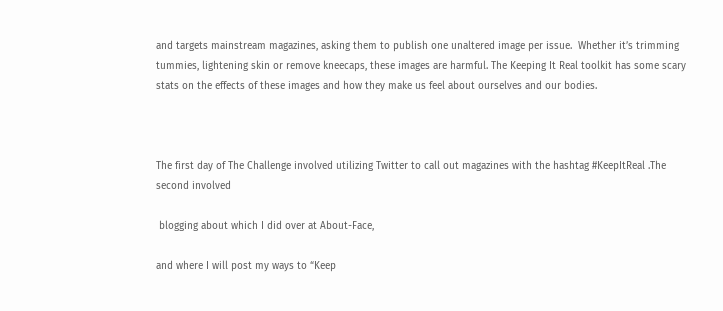and targets mainstream magazines, asking them to publish one unaltered image per issue.  Whether it’s trimming tummies, lightening skin or remove kneecaps, these images are harmful. The Keeping It Real toolkit has some scary stats on the effects of these images and how they make us feel about ourselves and our bodies.



The first day of The Challenge involved utilizing Twitter to call out magazines with the hashtag #KeepItReal .The second involved

 blogging about which I did over at About-Face,

and where I will post my ways to “Keep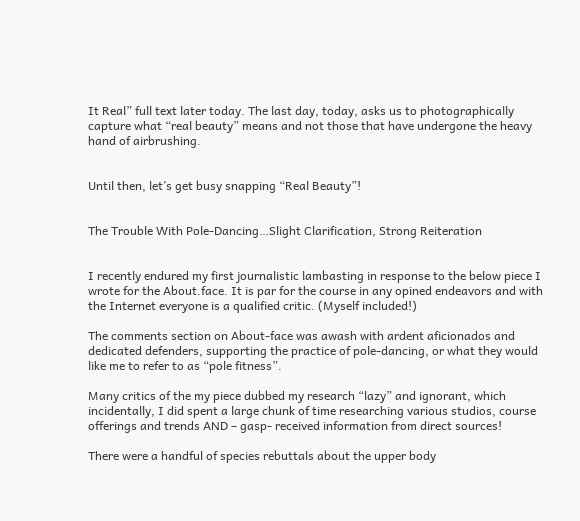It Real” full text later today. The last day, today, asks us to photographically capture what “real beauty” means and not those that have undergone the heavy hand of airbrushing.


Until then, let’s get busy snapping “Real Beauty”!


The Trouble With Pole-Dancing…Slight Clarification, Strong Reiteration


I recently endured my first journalistic lambasting in response to the below piece I wrote for the About.face. It is par for the course in any opined endeavors and with the Internet everyone is a qualified critic. (Myself included!)

The comments section on About-face was awash with ardent aficionados and dedicated defenders, supporting the practice of pole-dancing, or what they would like me to refer to as “pole fitness”.

Many critics of the my piece dubbed my research “lazy” and ignorant, which incidentally, I did spent a large chunk of time researching various studios, course offerings and trends AND – gasp- received information from direct sources!

There were a handful of species rebuttals about the upper body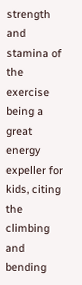strength and stamina of the exercise being a great energy expeller for kids, citing the climbing and bending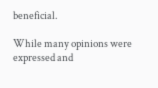beneficial.

While many opinions were expressed and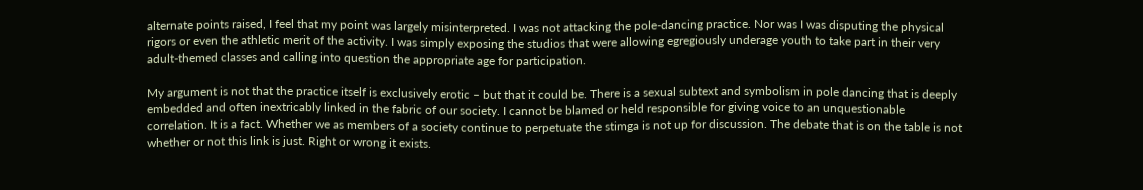alternate points raised, I feel that my point was largely misinterpreted. I was not attacking the pole-dancing practice. Nor was I was disputing the physical rigors or even the athletic merit of the activity. I was simply exposing the studios that were allowing egregiously underage youth to take part in their very adult-themed classes and calling into question the appropriate age for participation.

My argument is not that the practice itself is exclusively erotic – but that it could be. There is a sexual subtext and symbolism in pole dancing that is deeply embedded and often inextricably linked in the fabric of our society. I cannot be blamed or held responsible for giving voice to an unquestionable correlation. It is a fact. Whether we as members of a society continue to perpetuate the stimga is not up for discussion. The debate that is on the table is not whether or not this link is just. Right or wrong it exists.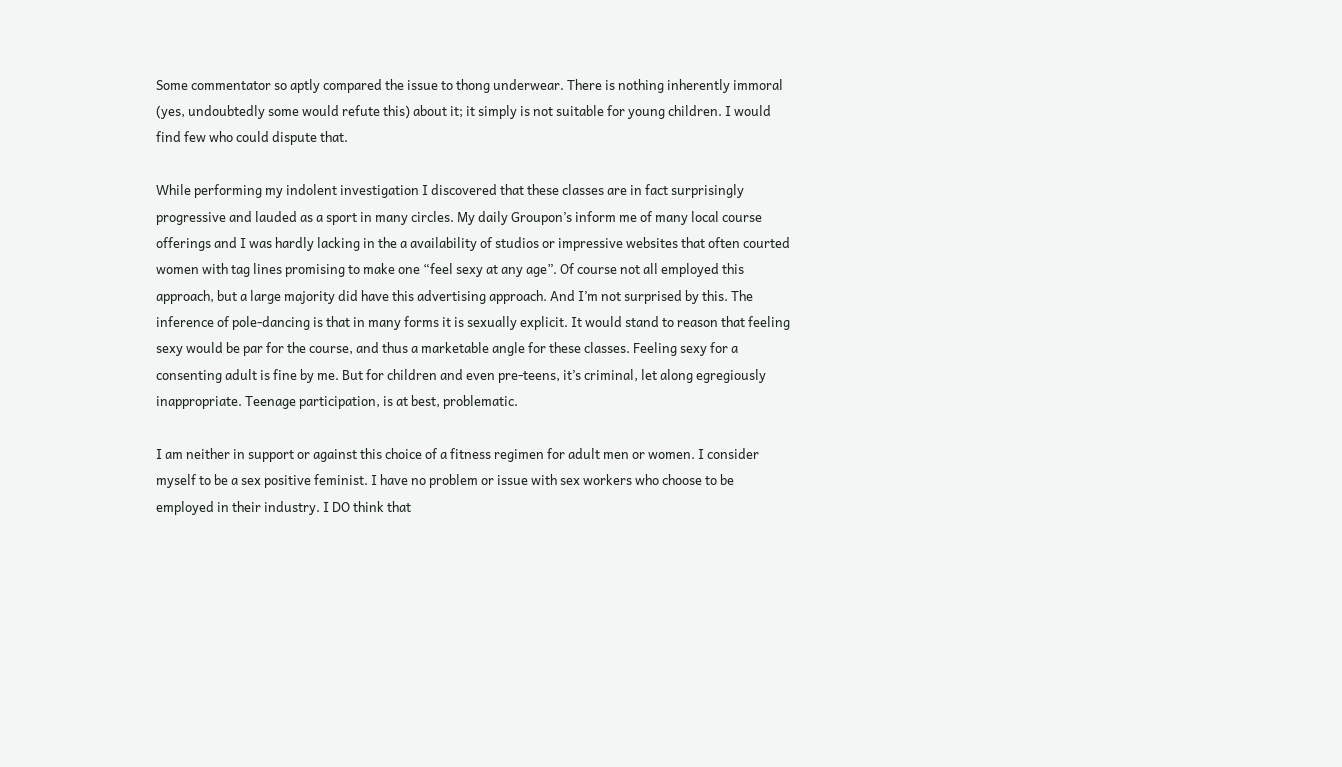Some commentator so aptly compared the issue to thong underwear. There is nothing inherently immoral (yes, undoubtedly some would refute this) about it; it simply is not suitable for young children. I would find few who could dispute that.

While performing my indolent investigation I discovered that these classes are in fact surprisingly progressive and lauded as a sport in many circles. My daily Groupon’s inform me of many local course offerings and I was hardly lacking in the a availability of studios or impressive websites that often courted women with tag lines promising to make one “feel sexy at any age”. Of course not all employed this approach, but a large majority did have this advertising approach. And I’m not surprised by this. The inference of pole-dancing is that in many forms it is sexually explicit. It would stand to reason that feeling sexy would be par for the course, and thus a marketable angle for these classes. Feeling sexy for a consenting adult is fine by me. But for children and even pre-teens, it’s criminal, let along egregiously inappropriate. Teenage participation, is at best, problematic.

I am neither in support or against this choice of a fitness regimen for adult men or women. I consider myself to be a sex positive feminist. I have no problem or issue with sex workers who choose to be employed in their industry. I DO think that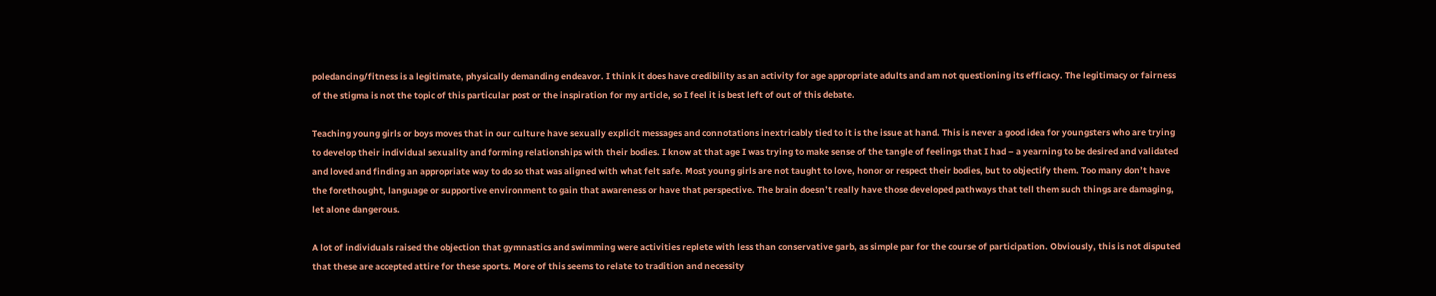poledancing/fitness is a legitimate, physically demanding endeavor. I think it does have credibility as an activity for age appropriate adults and am not questioning its efficacy. The legitimacy or fairness of the stigma is not the topic of this particular post or the inspiration for my article, so I feel it is best left of out of this debate.

Teaching young girls or boys moves that in our culture have sexually explicit messages and connotations inextricably tied to it is the issue at hand. This is never a good idea for youngsters who are trying to develop their individual sexuality and forming relationships with their bodies. I know at that age I was trying to make sense of the tangle of feelings that I had – a yearning to be desired and validated and loved and finding an appropriate way to do so that was aligned with what felt safe. Most young girls are not taught to love, honor or respect their bodies, but to objectify them. Too many don’t have the forethought, language or supportive environment to gain that awareness or have that perspective. The brain doesn’t really have those developed pathways that tell them such things are damaging, let alone dangerous.

A lot of individuals raised the objection that gymnastics and swimming were activities replete with less than conservative garb, as simple par for the course of participation. Obviously, this is not disputed that these are accepted attire for these sports. More of this seems to relate to tradition and necessity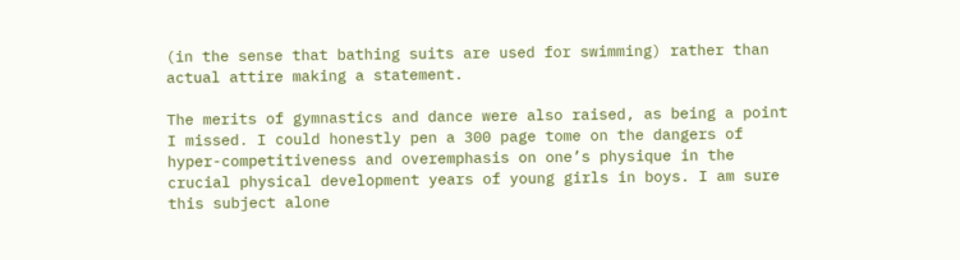(in the sense that bathing suits are used for swimming) rather than actual attire making a statement.

The merits of gymnastics and dance were also raised, as being a point I missed. I could honestly pen a 300 page tome on the dangers of hyper-competitiveness and overemphasis on one’s physique in the crucial physical development years of young girls in boys. I am sure this subject alone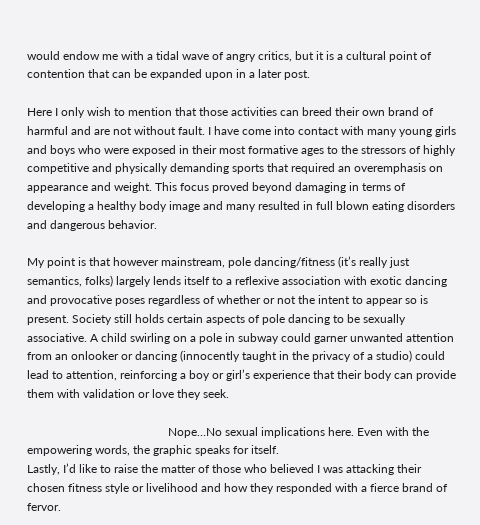would endow me with a tidal wave of angry critics, but it is a cultural point of contention that can be expanded upon in a later post.

Here I only wish to mention that those activities can breed their own brand of harmful and are not without fault. I have come into contact with many young girls and boys who were exposed in their most formative ages to the stressors of highly competitive and physically demanding sports that required an overemphasis on appearance and weight. This focus proved beyond damaging in terms of developing a healthy body image and many resulted in full blown eating disorders and dangerous behavior.

My point is that however mainstream, pole dancing/fitness (it’s really just semantics, folks) largely lends itself to a reflexive association with exotic dancing and provocative poses regardless of whether or not the intent to appear so is present. Society still holds certain aspects of pole dancing to be sexually associative. A child swirling on a pole in subway could garner unwanted attention from an onlooker or dancing (innocently taught in the privacy of a studio) could lead to attention, reinforcing a boy or girl’s experience that their body can provide them with validation or love they seek.

                                               Nope…No sexual implications here. Even with the empowering words, the graphic speaks for itself.
Lastly, I’d like to raise the matter of those who believed I was attacking their chosen fitness style or livelihood and how they responded with a fierce brand of fervor.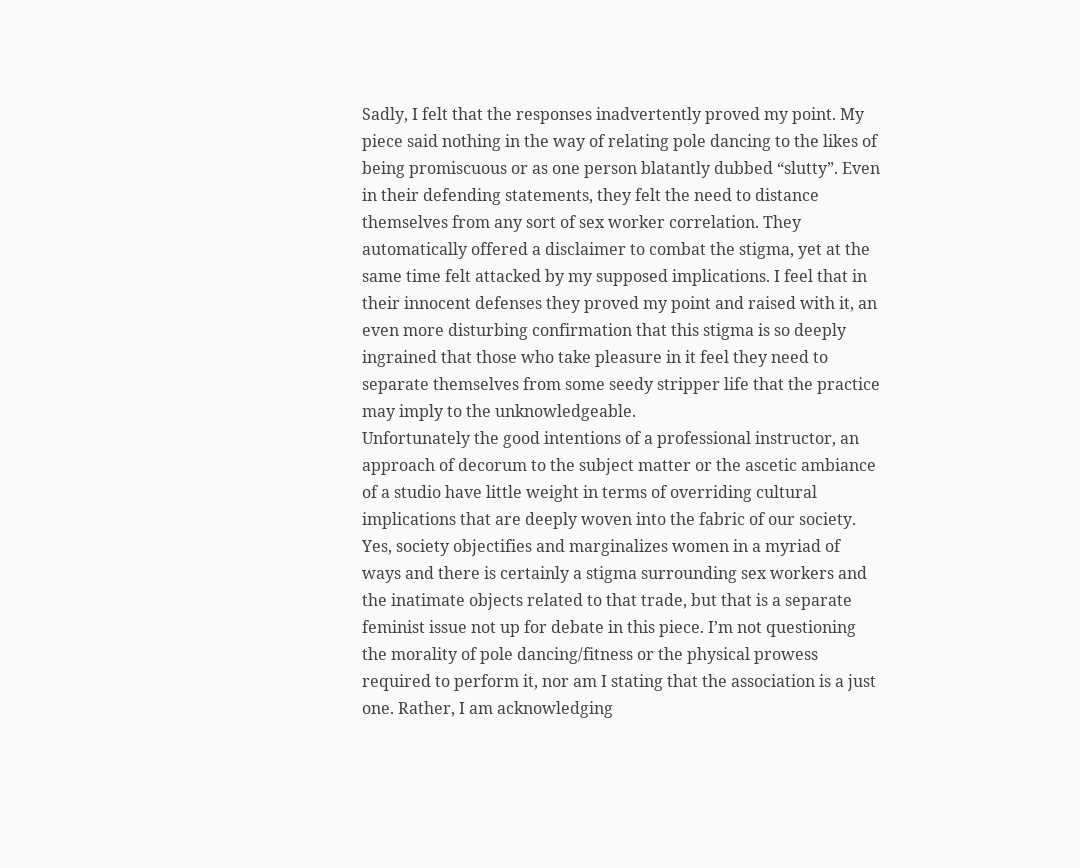Sadly, I felt that the responses inadvertently proved my point. My piece said nothing in the way of relating pole dancing to the likes of being promiscuous or as one person blatantly dubbed “slutty”. Even in their defending statements, they felt the need to distance themselves from any sort of sex worker correlation. They automatically offered a disclaimer to combat the stigma, yet at the same time felt attacked by my supposed implications. I feel that in their innocent defenses they proved my point and raised with it, an even more disturbing confirmation that this stigma is so deeply ingrained that those who take pleasure in it feel they need to separate themselves from some seedy stripper life that the practice may imply to the unknowledgeable.
Unfortunately the good intentions of a professional instructor, an approach of decorum to the subject matter or the ascetic ambiance of a studio have little weight in terms of overriding cultural implications that are deeply woven into the fabric of our society.  Yes, society objectifies and marginalizes women in a myriad of ways and there is certainly a stigma surrounding sex workers and the inatimate objects related to that trade, but that is a separate feminist issue not up for debate in this piece. I’m not questioning the morality of pole dancing/fitness or the physical prowess required to perform it, nor am I stating that the association is a just one. Rather, I am acknowledging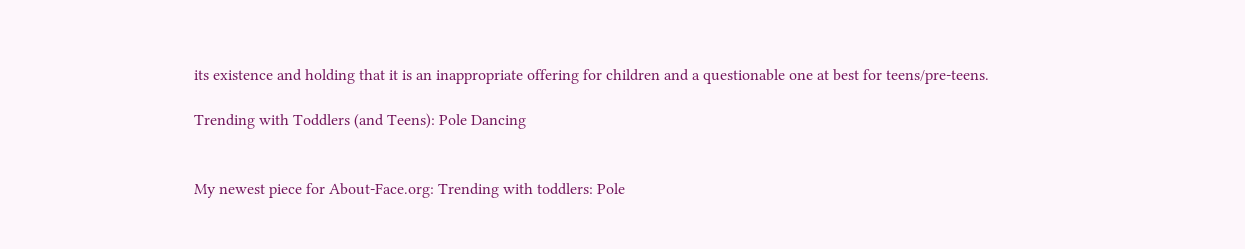its existence and holding that it is an inappropriate offering for children and a questionable one at best for teens/pre-teens.

Trending with Toddlers (and Teens): Pole Dancing


My newest piece for About-Face.org: Trending with toddlers: Pole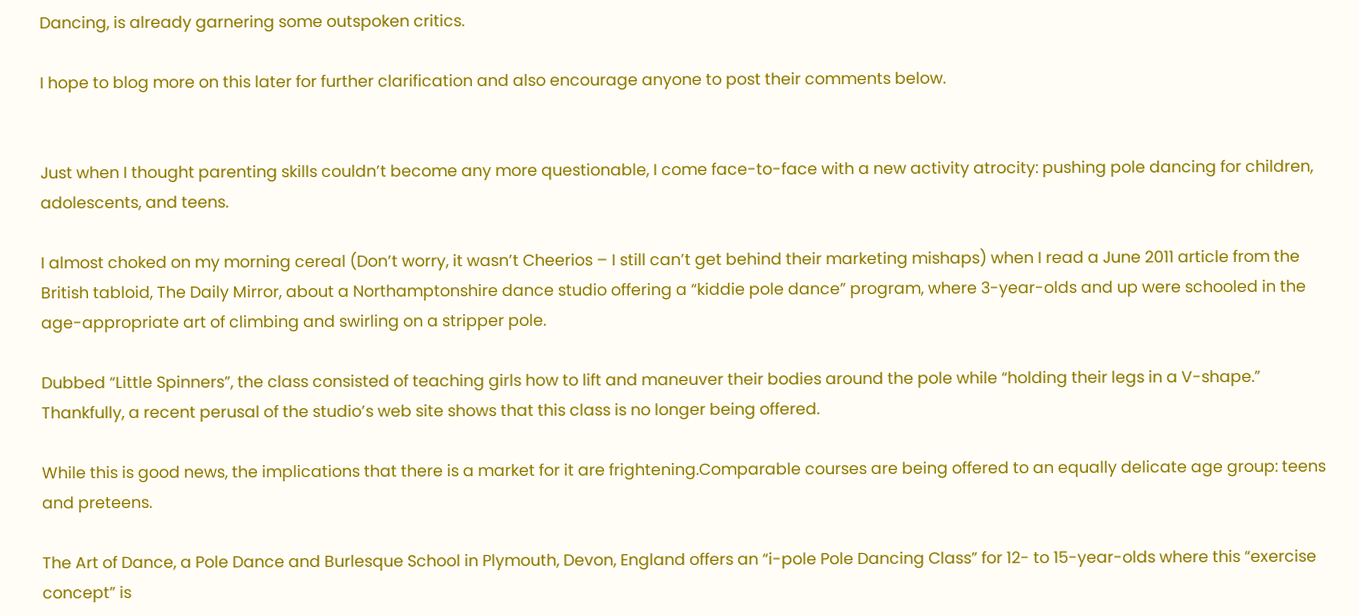Dancing, is already garnering some outspoken critics.

I hope to blog more on this later for further clarification and also encourage anyone to post their comments below.


Just when I thought parenting skills couldn’t become any more questionable, I come face-to-face with a new activity atrocity: pushing pole dancing for children, adolescents, and teens.

I almost choked on my morning cereal (Don’t worry, it wasn’t Cheerios – I still can’t get behind their marketing mishaps) when I read a June 2011 article from the British tabloid, The Daily Mirror, about a Northamptonshire dance studio offering a “kiddie pole dance” program, where 3-year-olds and up were schooled in the age-appropriate art of climbing and swirling on a stripper pole.

Dubbed “Little Spinners”, the class consisted of teaching girls how to lift and maneuver their bodies around the pole while “holding their legs in a V-shape.” Thankfully, a recent perusal of the studio’s web site shows that this class is no longer being offered.

While this is good news, the implications that there is a market for it are frightening.Comparable courses are being offered to an equally delicate age group: teens and preteens.

The Art of Dance, a Pole Dance and Burlesque School in Plymouth, Devon, England offers an “i-pole Pole Dancing Class” for 12- to 15-year-olds where this “exercise concept” is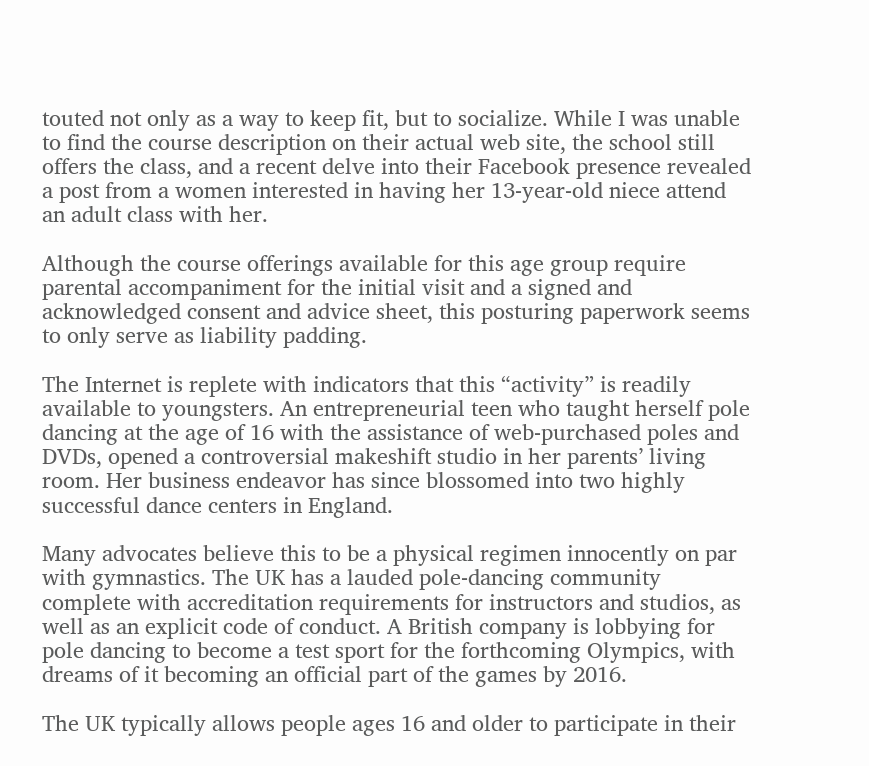touted not only as a way to keep fit, but to socialize. While I was unable to find the course description on their actual web site, the school still offers the class, and a recent delve into their Facebook presence revealed a post from a women interested in having her 13-year-old niece attend an adult class with her.

Although the course offerings available for this age group require parental accompaniment for the initial visit and a signed and acknowledged consent and advice sheet, this posturing paperwork seems to only serve as liability padding.

The Internet is replete with indicators that this “activity” is readily available to youngsters. An entrepreneurial teen who taught herself pole dancing at the age of 16 with the assistance of web-purchased poles and DVDs, opened a controversial makeshift studio in her parents’ living room. Her business endeavor has since blossomed into two highly successful dance centers in England.

Many advocates believe this to be a physical regimen innocently on par with gymnastics. The UK has a lauded pole-dancing community complete with accreditation requirements for instructors and studios, as well as an explicit code of conduct. A British company is lobbying for pole dancing to become a test sport for the forthcoming Olympics, with dreams of it becoming an official part of the games by 2016.

The UK typically allows people ages 16 and older to participate in their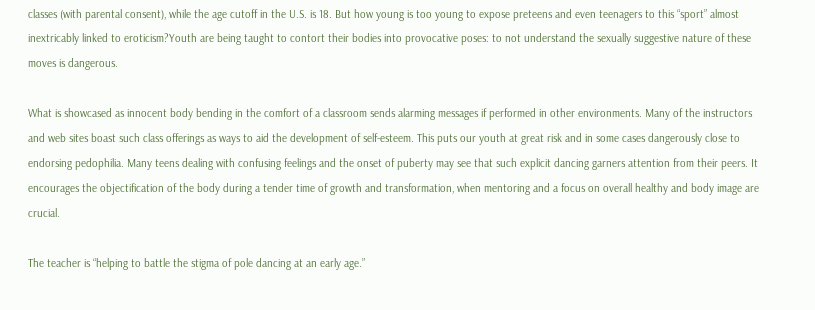classes (with parental consent), while the age cutoff in the U.S. is 18. But how young is too young to expose preteens and even teenagers to this “sport” almost inextricably linked to eroticism?Youth are being taught to contort their bodies into provocative poses: to not understand the sexually suggestive nature of these moves is dangerous.

What is showcased as innocent body bending in the comfort of a classroom sends alarming messages if performed in other environments. Many of the instructors and web sites boast such class offerings as ways to aid the development of self-esteem. This puts our youth at great risk and in some cases dangerously close to endorsing pedophilia. Many teens dealing with confusing feelings and the onset of puberty may see that such explicit dancing garners attention from their peers. It encourages the objectification of the body during a tender time of growth and transformation, when mentoring and a focus on overall healthy and body image are crucial.

The teacher is “helping to battle the stigma of pole dancing at an early age.”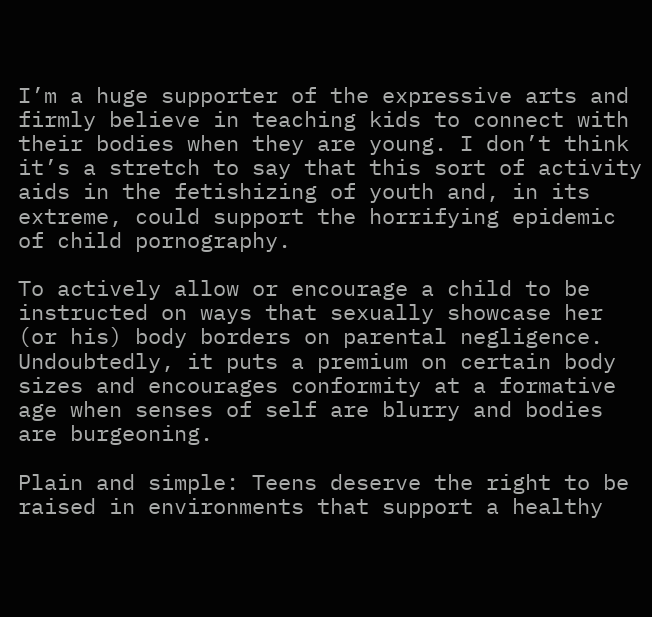I’m a huge supporter of the expressive arts and firmly believe in teaching kids to connect with their bodies when they are young. I don’t think it’s a stretch to say that this sort of activity aids in the fetishizing of youth and, in its extreme, could support the horrifying epidemic of child pornography.

To actively allow or encourage a child to be instructed on ways that sexually showcase her (or his) body borders on parental negligence. Undoubtedly, it puts a premium on certain body sizes and encourages conformity at a formative age when senses of self are blurry and bodies are burgeoning.

Plain and simple: Teens deserve the right to be raised in environments that support a healthy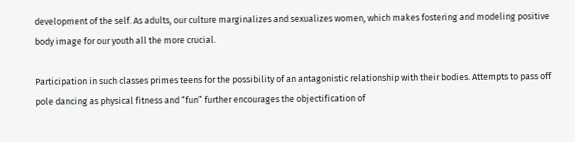development of the self. As adults, our culture marginalizes and sexualizes women, which makes fostering and modeling positive body image for our youth all the more crucial.

Participation in such classes primes teens for the possibility of an antagonistic relationship with their bodies. Attempts to pass off pole dancing as physical fitness and “fun” further encourages the objectification of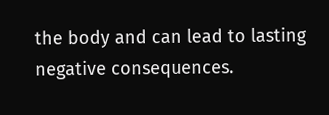the body and can lead to lasting negative consequences.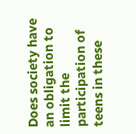Does society have an obligation to limit the participation of teens in these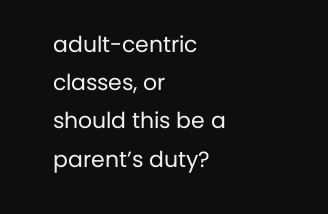adult-centric classes, or should this be a parent’s duty?